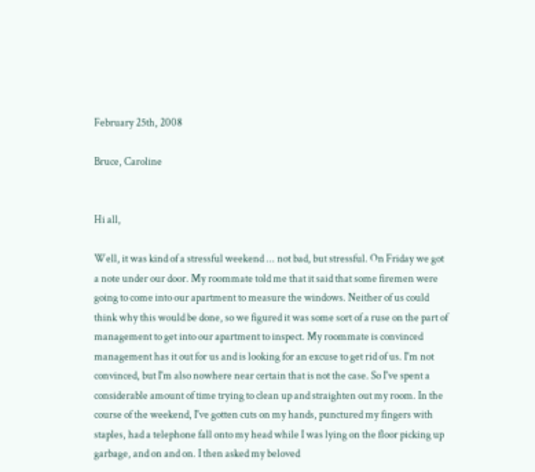February 25th, 2008

Bruce, Caroline


Hi all,

Well, it was kind of a stressful weekend ... not bad, but stressful. On Friday we got a note under our door. My roommate told me that it said that some firemen were going to come into our apartment to measure the windows. Neither of us could think why this would be done, so we figured it was some sort of a ruse on the part of management to get into our apartment to inspect. My roommate is convinced management has it out for us and is looking for an excuse to get rid of us. I'm not convinced, but I'm also nowhere near certain that is not the case. So I've spent a considerable amount of time trying to clean up and straighten out my room. In the course of the weekend, I've gotten cuts on my hands, punctured my fingers with staples, had a telephone fall onto my head while I was lying on the floor picking up garbage, and on and on. I then asked my beloved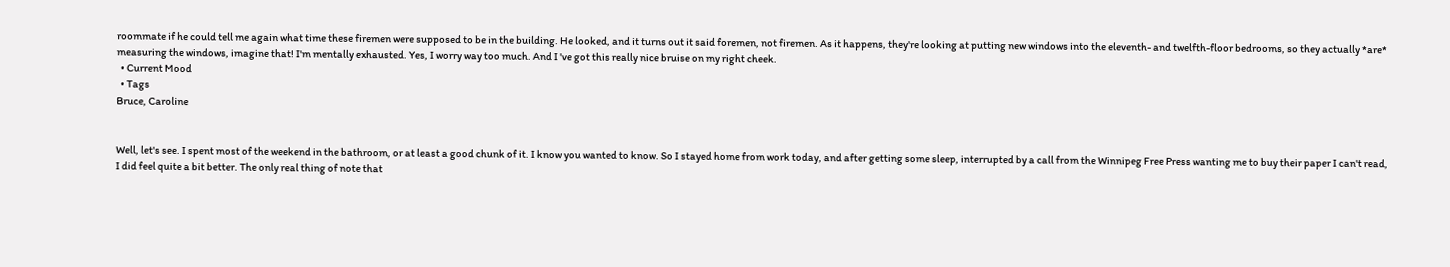roommate if he could tell me again what time these firemen were supposed to be in the building. He looked, and it turns out it said foremen, not firemen. As it happens, they're looking at putting new windows into the eleventh- and twelfth-floor bedrooms, so they actually *are* measuring the windows, imagine that! I'm mentally exhausted. Yes, I worry way too much. And I 've got this really nice bruise on my right cheek.
  • Current Mood
  • Tags
Bruce, Caroline


Well, let's see. I spent most of the weekend in the bathroom, or at least a good chunk of it. I know you wanted to know. So I stayed home from work today, and after getting some sleep, interrupted by a call from the Winnipeg Free Press wanting me to buy their paper I can't read, I did feel quite a bit better. The only real thing of note that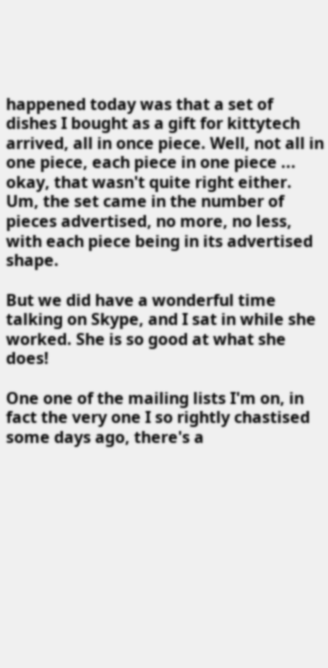happened today was that a set of dishes I bought as a gift for kittytech arrived, all in once piece. Well, not all in one piece, each piece in one piece ... okay, that wasn't quite right either. Um, the set came in the number of pieces advertised, no more, no less, with each piece being in its advertised shape.

But we did have a wonderful time talking on Skype, and I sat in while she worked. She is so good at what she does!

One one of the mailing lists I'm on, in fact the very one I so rightly chastised some days ago, there's a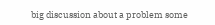big discussion about a problem some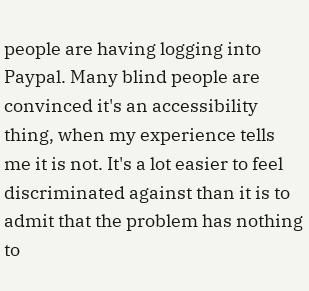people are having logging into Paypal. Many blind people are convinced it's an accessibility thing, when my experience tells me it is not. It's a lot easier to feel discriminated against than it is to admit that the problem has nothing to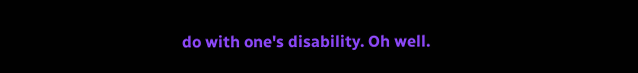do with one's disability. Oh well.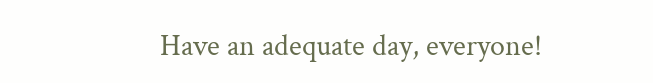Have an adequate day, everyone!